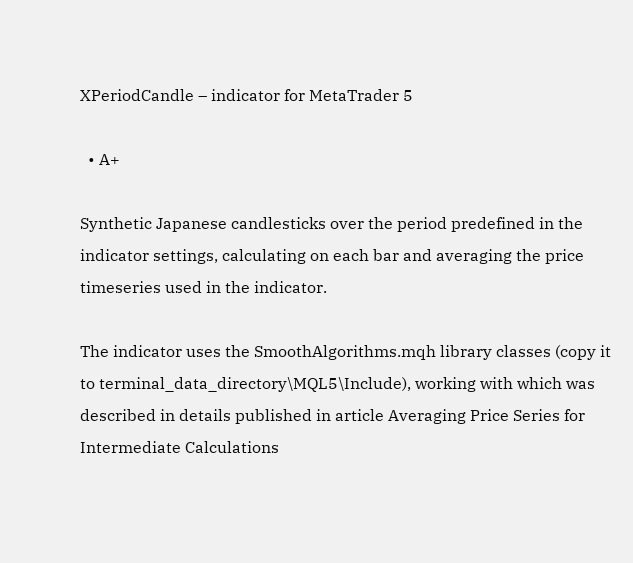XPeriodCandle – indicator for MetaTrader 5

  • A+

Synthetic Japanese candlesticks over the period predefined in the indicator settings, calculating on each bar and averaging the price timeseries used in the indicator.

The indicator uses the SmoothAlgorithms.mqh library classes (copy it to terminal_data_directory\MQL5\Include), working with which was described in details published in article Averaging Price Series for Intermediate Calculations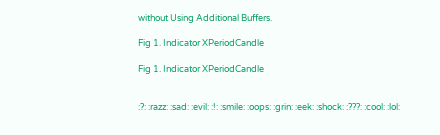without Using Additional Buffers.

Fig 1. Indicator XPeriodCandle

Fig 1. Indicator XPeriodCandle


:?: :razz: :sad: :evil: :!: :smile: :oops: :grin: :eek: :shock: :???: :cool: :lol: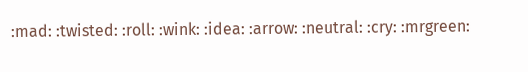:mad: :twisted: :roll: :wink: :idea: :arrow: :neutral: :cry: :mrgreen: